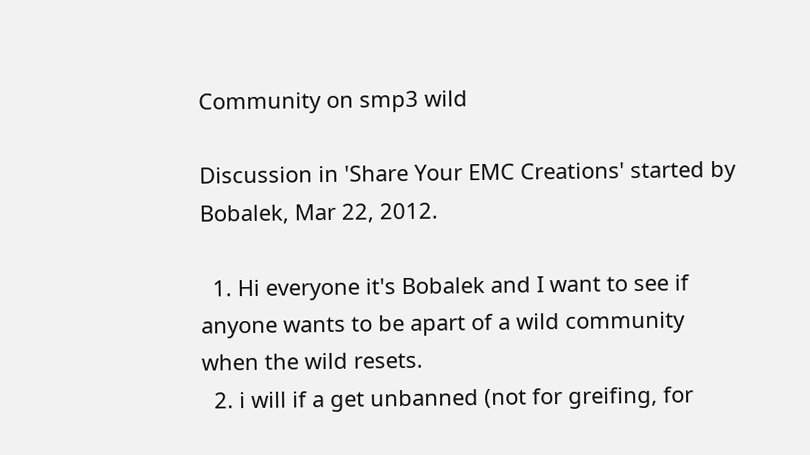Community on smp3 wild

Discussion in 'Share Your EMC Creations' started by Bobalek, Mar 22, 2012.

  1. Hi everyone it's Bobalek and I want to see if anyone wants to be apart of a wild community when the wild resets.
  2. i will if a get unbanned (not for greifing, for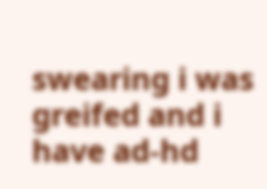swearing i was greifed and i have ad-hd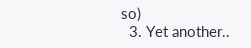so)
  3. Yet another..